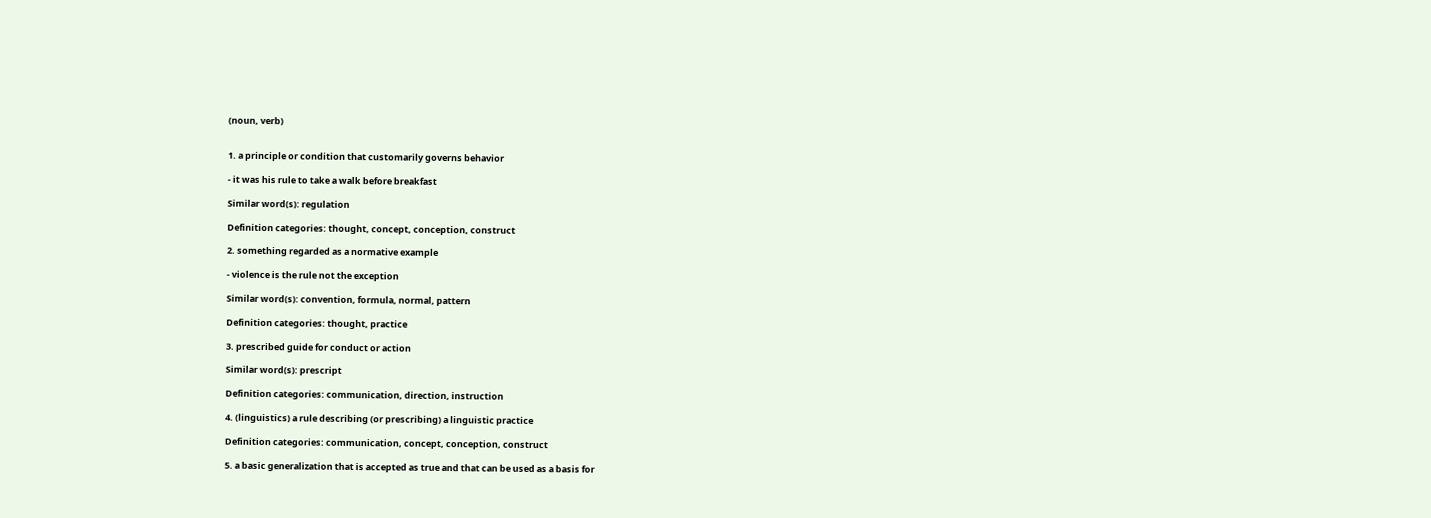(noun, verb)


1. a principle or condition that customarily governs behavior

- it was his rule to take a walk before breakfast

Similar word(s): regulation

Definition categories: thought, concept, conception, construct

2. something regarded as a normative example

- violence is the rule not the exception

Similar word(s): convention, formula, normal, pattern

Definition categories: thought, practice

3. prescribed guide for conduct or action

Similar word(s): prescript

Definition categories: communication, direction, instruction

4. (linguistics) a rule describing (or prescribing) a linguistic practice

Definition categories: communication, concept, conception, construct

5. a basic generalization that is accepted as true and that can be used as a basis for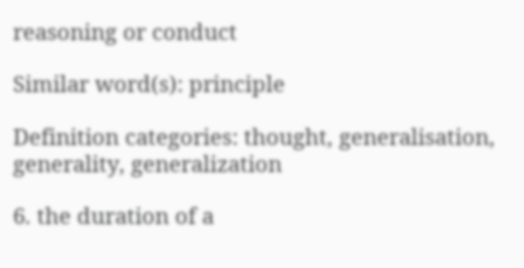reasoning or conduct

Similar word(s): principle

Definition categories: thought, generalisation, generality, generalization

6. the duration of a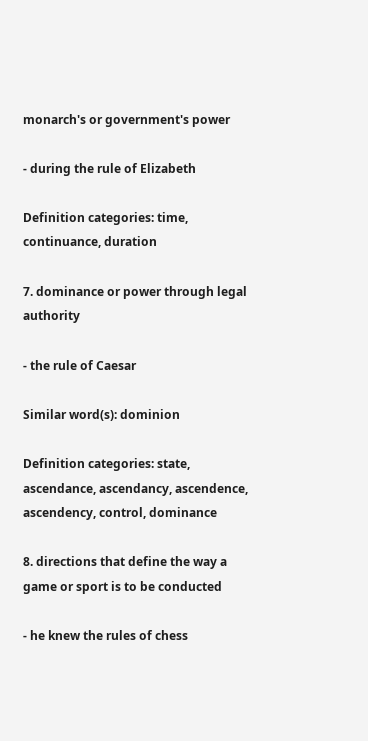monarch's or government's power

- during the rule of Elizabeth

Definition categories: time, continuance, duration

7. dominance or power through legal authority

- the rule of Caesar

Similar word(s): dominion

Definition categories: state, ascendance, ascendancy, ascendence, ascendency, control, dominance

8. directions that define the way a game or sport is to be conducted

- he knew the rules of chess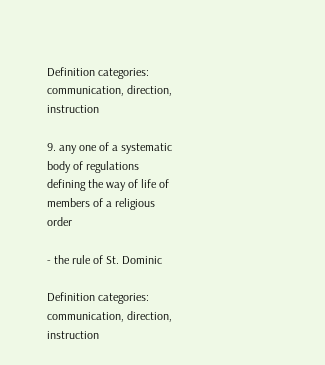Definition categories: communication, direction, instruction

9. any one of a systematic body of regulations defining the way of life of members of a religious order

- the rule of St. Dominic

Definition categories: communication, direction, instruction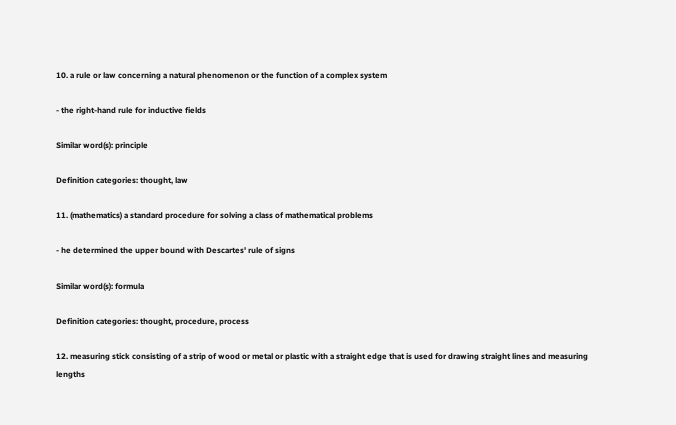10. a rule or law concerning a natural phenomenon or the function of a complex system

- the right-hand rule for inductive fields

Similar word(s): principle

Definition categories: thought, law

11. (mathematics) a standard procedure for solving a class of mathematical problems

- he determined the upper bound with Descartes' rule of signs

Similar word(s): formula

Definition categories: thought, procedure, process

12. measuring stick consisting of a strip of wood or metal or plastic with a straight edge that is used for drawing straight lines and measuring lengths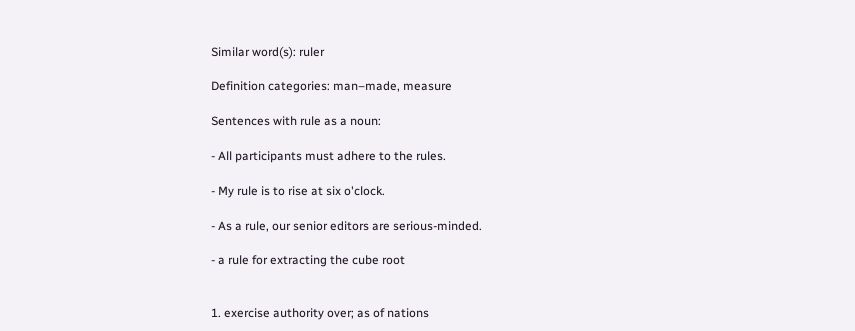Similar word(s): ruler

Definition categories: man–made, measure

Sentences with rule as a noun:

- All participants must adhere to the rules.

- My rule is to rise at six o'clock.

- As a rule, our senior editors are serious-minded.

- a rule for extracting the cube root


1. exercise authority over; as of nations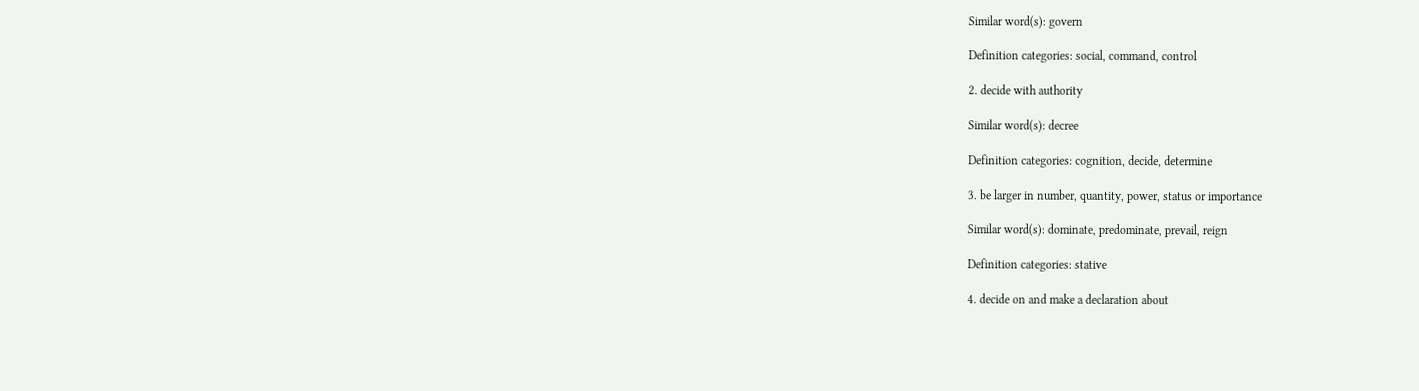Similar word(s): govern

Definition categories: social, command, control

2. decide with authority

Similar word(s): decree

Definition categories: cognition, decide, determine

3. be larger in number, quantity, power, status or importance

Similar word(s): dominate, predominate, prevail, reign

Definition categories: stative

4. decide on and make a declaration about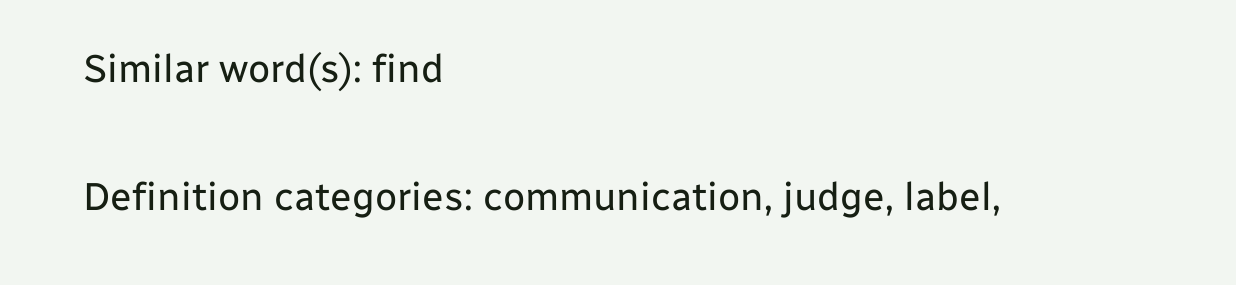Similar word(s): find

Definition categories: communication, judge, label,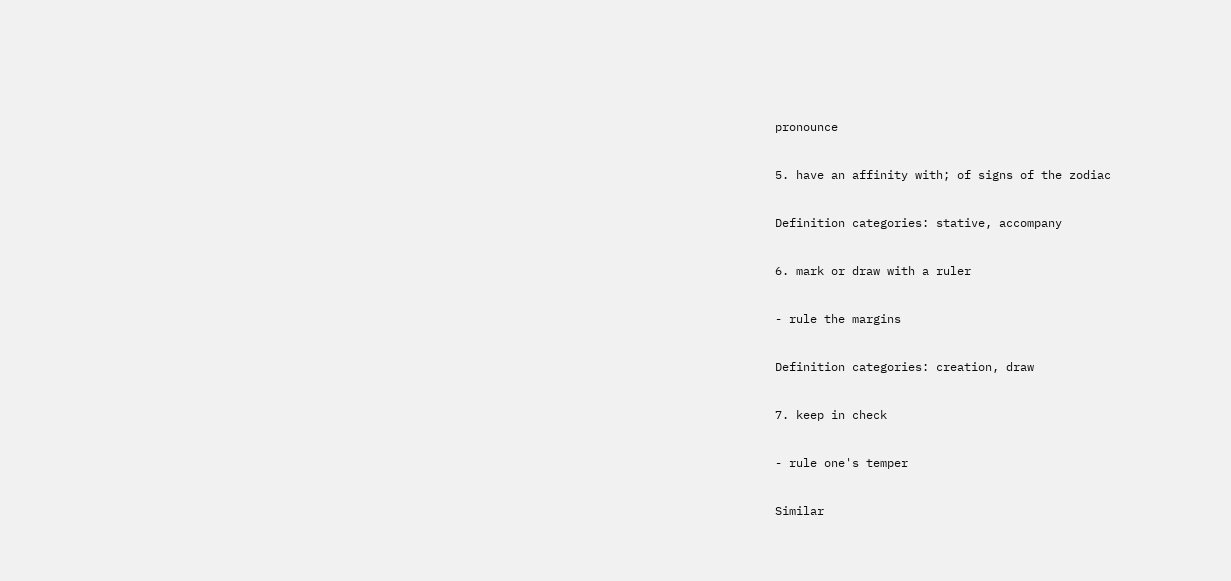pronounce

5. have an affinity with; of signs of the zodiac

Definition categories: stative, accompany

6. mark or draw with a ruler

- rule the margins

Definition categories: creation, draw

7. keep in check

- rule one's temper

Similar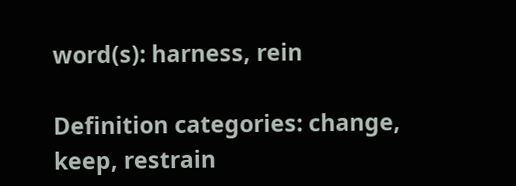word(s): harness, rein

Definition categories: change, keep, restrain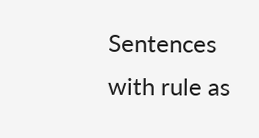Sentences with rule as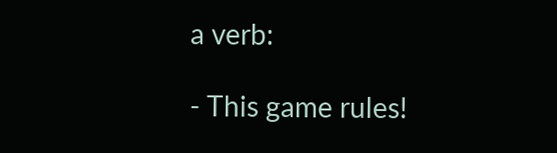a verb:

- This game rules!